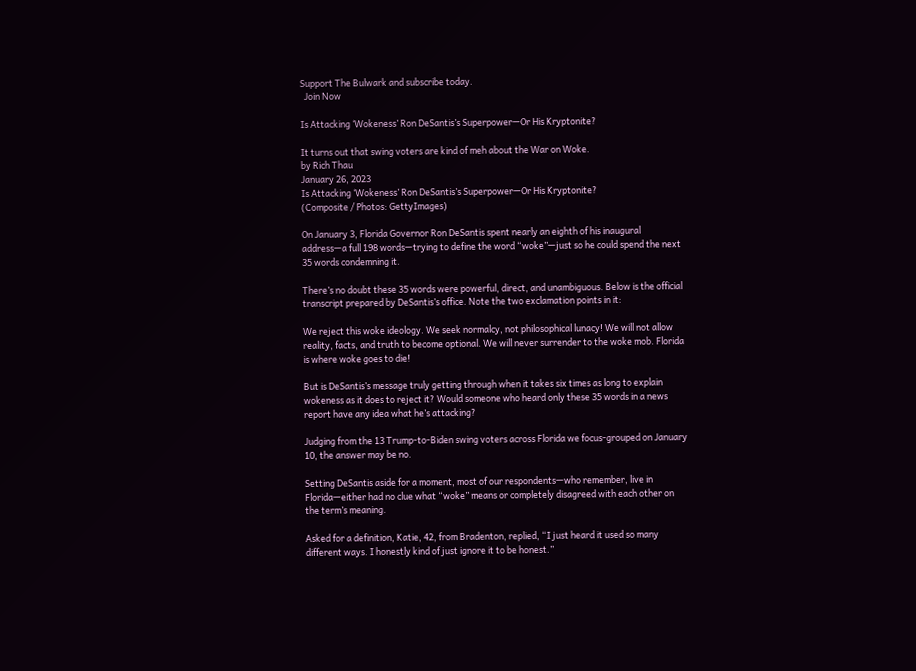Support The Bulwark and subscribe today.
  Join Now

Is Attacking ‘Wokeness’ Ron DeSantis’s Superpower—Or His Kryptonite?

It turns out that swing voters are kind of meh about the War on Woke.
by Rich Thau
January 26, 2023
Is Attacking ‘Wokeness’ Ron DeSantis’s Superpower—Or His Kryptonite?
(Composite / Photos: GettyImages)

On January 3, Florida Governor Ron DeSantis spent nearly an eighth of his inaugural address—a full 198 words—trying to define the word “woke”—just so he could spend the next 35 words condemning it.

There’s no doubt these 35 words were powerful, direct, and unambiguous. Below is the official transcript prepared by DeSantis’s office. Note the two exclamation points in it:

We reject this woke ideology. We seek normalcy, not philosophical lunacy! We will not allow reality, facts, and truth to become optional. We will never surrender to the woke mob. Florida is where woke goes to die!

But is DeSantis’s message truly getting through when it takes six times as long to explain wokeness as it does to reject it? Would someone who heard only these 35 words in a news report have any idea what he’s attacking?

Judging from the 13 Trump-to-Biden swing voters across Florida we focus-grouped on January 10, the answer may be no.

Setting DeSantis aside for a moment, most of our respondents—who remember, live in Florida—either had no clue what “woke” means or completely disagreed with each other on the term’s meaning.

Asked for a definition, Katie, 42, from Bradenton, replied, “I just heard it used so many different ways. I honestly kind of just ignore it to be honest.”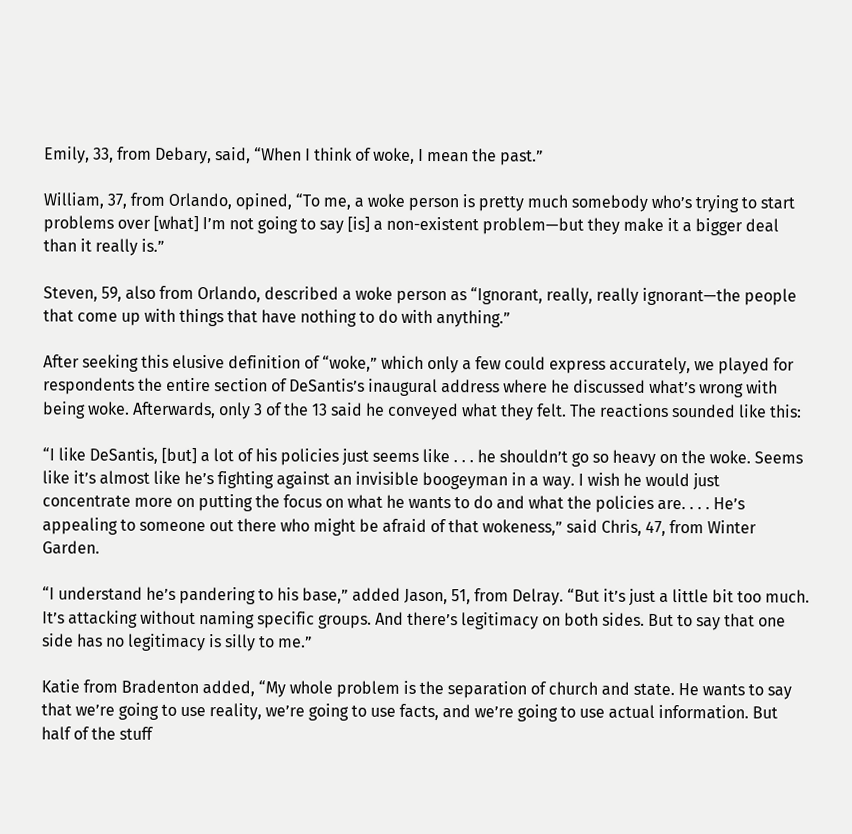Emily, 33, from Debary, said, “When I think of woke, I mean the past.”

William, 37, from Orlando, opined, “To me, a woke person is pretty much somebody who’s trying to start problems over [what] I’m not going to say [is] a non-existent problem—but they make it a bigger deal than it really is.”

Steven, 59, also from Orlando, described a woke person as “Ignorant, really, really ignorant—the people that come up with things that have nothing to do with anything.”

After seeking this elusive definition of “woke,” which only a few could express accurately, we played for respondents the entire section of DeSantis’s inaugural address where he discussed what’s wrong with being woke. Afterwards, only 3 of the 13 said he conveyed what they felt. The reactions sounded like this:

“I like DeSantis, [but] a lot of his policies just seems like . . . he shouldn’t go so heavy on the woke. Seems like it’s almost like he’s fighting against an invisible boogeyman in a way. I wish he would just concentrate more on putting the focus on what he wants to do and what the policies are. . . . He’s appealing to someone out there who might be afraid of that wokeness,” said Chris, 47, from Winter Garden.

“I understand he’s pandering to his base,” added Jason, 51, from Delray. “But it’s just a little bit too much. It’s attacking without naming specific groups. And there’s legitimacy on both sides. But to say that one side has no legitimacy is silly to me.”

Katie from Bradenton added, “My whole problem is the separation of church and state. He wants to say that we’re going to use reality, we’re going to use facts, and we’re going to use actual information. But half of the stuff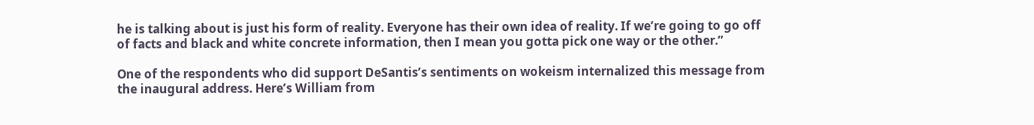he is talking about is just his form of reality. Everyone has their own idea of reality. If we’re going to go off of facts and black and white concrete information, then I mean you gotta pick one way or the other.”

One of the respondents who did support DeSantis’s sentiments on wokeism internalized this message from the inaugural address. Here’s William from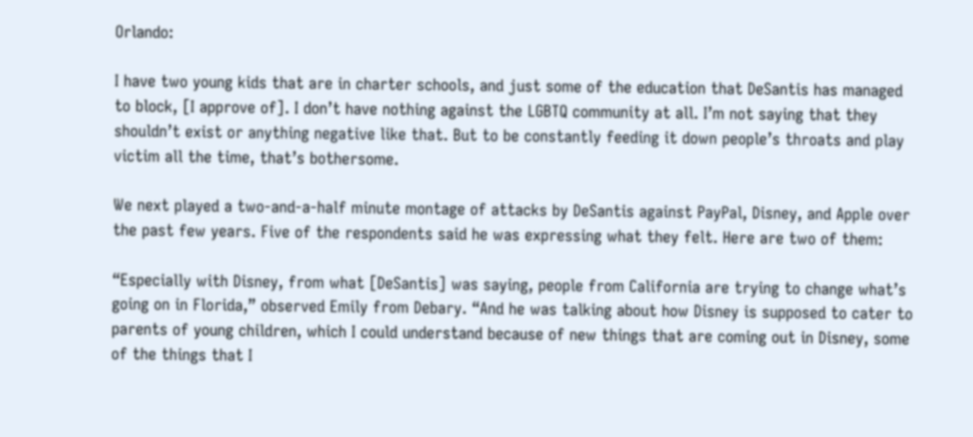Orlando:

I have two young kids that are in charter schools, and just some of the education that DeSantis has managed to block, [I approve of]. I don’t have nothing against the LGBTQ community at all. I’m not saying that they shouldn’t exist or anything negative like that. But to be constantly feeding it down people’s throats and play victim all the time, that’s bothersome.

We next played a two-and-a-half minute montage of attacks by DeSantis against PayPal, Disney, and Apple over the past few years. Five of the respondents said he was expressing what they felt. Here are two of them:

“Especially with Disney, from what [DeSantis] was saying, people from California are trying to change what’s going on in Florida,” observed Emily from Debary. “And he was talking about how Disney is supposed to cater to parents of young children, which I could understand because of new things that are coming out in Disney, some of the things that I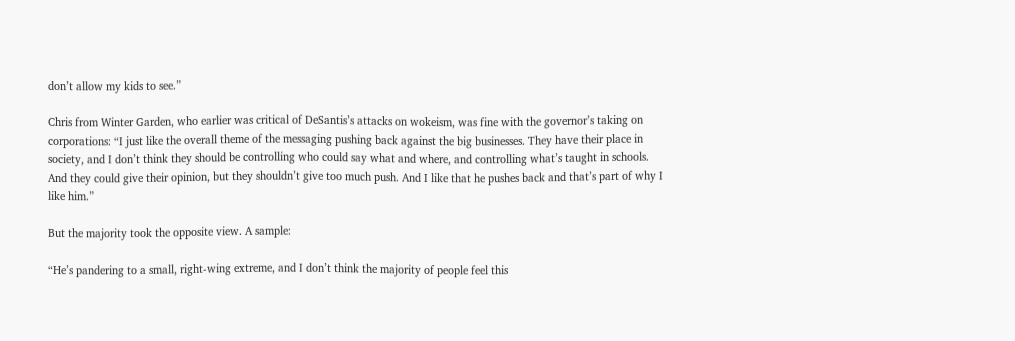don’t allow my kids to see.”

Chris from Winter Garden, who earlier was critical of DeSantis’s attacks on wokeism, was fine with the governor’s taking on corporations: “I just like the overall theme of the messaging pushing back against the big businesses. They have their place in society, and I don’t think they should be controlling who could say what and where, and controlling what’s taught in schools. And they could give their opinion, but they shouldn’t give too much push. And I like that he pushes back and that’s part of why I like him.”

But the majority took the opposite view. A sample:

“He’s pandering to a small, right-wing extreme, and I don’t think the majority of people feel this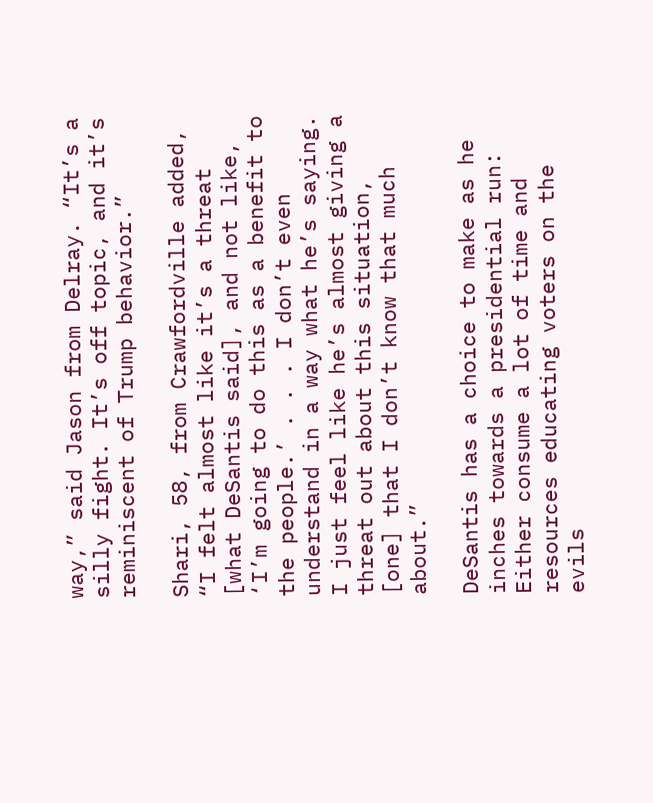way,” said Jason from Delray. “It’s a silly fight. It’s off topic, and it’s reminiscent of Trump behavior.”

Shari, 58, from Crawfordville added, “I felt almost like it’s a threat [what DeSantis said], and not like, ‘I’m going to do this as a benefit to the people.’ . . . I don’t even understand in a way what he’s saying. I just feel like he’s almost giving a threat out about this situation, [one] that I don’t know that much about.”

DeSantis has a choice to make as he inches towards a presidential run: Either consume a lot of time and resources educating voters on the evils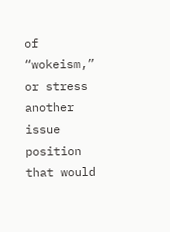of “wokeism,” or stress another issue position that would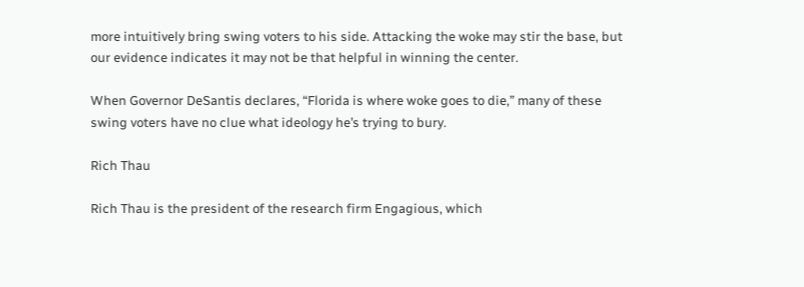more intuitively bring swing voters to his side. Attacking the woke may stir the base, but our evidence indicates it may not be that helpful in winning the center.

When Governor DeSantis declares, “Florida is where woke goes to die,” many of these swing voters have no clue what ideology he’s trying to bury.

Rich Thau

Rich Thau is the president of the research firm Engagious, which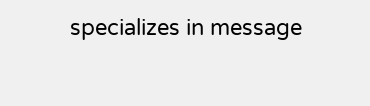specializes in message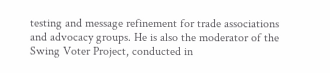testing and message refinement for trade associations and advocacy groups. He is also the moderator of the Swing Voter Project, conducted in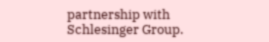partnership with Schlesinger Group.